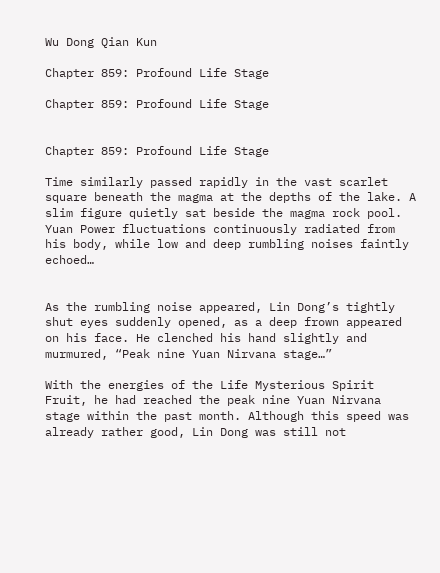Wu Dong Qian Kun

Chapter 859: Profound Life Stage

Chapter 859: Profound Life Stage


Chapter 859: Profound Life Stage

Time similarly passed rapidly in the vast scarlet square beneath the magma at the depths of the lake. A slim figure quietly sat beside the magma rock pool. Yuan Power fluctuations continuously radiated from his body, while low and deep rumbling noises faintly echoed…


As the rumbling noise appeared, Lin Dong’s tightly shut eyes suddenly opened, as a deep frown appeared on his face. He clenched his hand slightly and murmured, “Peak nine Yuan Nirvana stage…”

With the energies of the Life Mysterious Spirit Fruit, he had reached the peak nine Yuan Nirvana stage within the past month. Although this speed was already rather good, Lin Dong was still not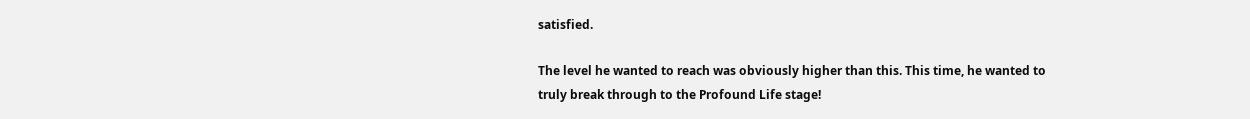satisfied.

The level he wanted to reach was obviously higher than this. This time, he wanted to truly break through to the Profound Life stage!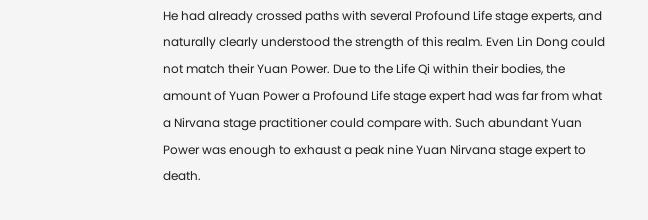He had already crossed paths with several Profound Life stage experts, and naturally clearly understood the strength of this realm. Even Lin Dong could not match their Yuan Power. Due to the Life Qi within their bodies, the amount of Yuan Power a Profound Life stage expert had was far from what a Nirvana stage practitioner could compare with. Such abundant Yuan Power was enough to exhaust a peak nine Yuan Nirvana stage expert to death.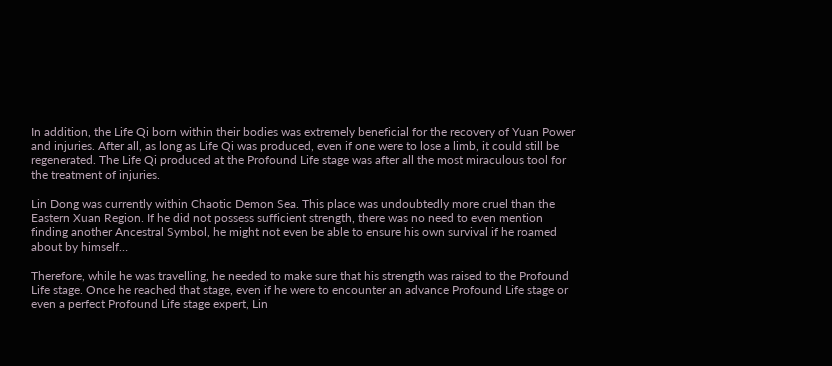In addition, the Life Qi born within their bodies was extremely beneficial for the recovery of Yuan Power and injuries. After all, as long as Life Qi was produced, even if one were to lose a limb, it could still be regenerated. The Life Qi produced at the Profound Life stage was after all the most miraculous tool for the treatment of injuries.

Lin Dong was currently within Chaotic Demon Sea. This place was undoubtedly more cruel than the Eastern Xuan Region. If he did not possess sufficient strength, there was no need to even mention finding another Ancestral Symbol, he might not even be able to ensure his own survival if he roamed about by himself…

Therefore, while he was travelling, he needed to make sure that his strength was raised to the Profound Life stage. Once he reached that stage, even if he were to encounter an advance Profound Life stage or even a perfect Profound Life stage expert, Lin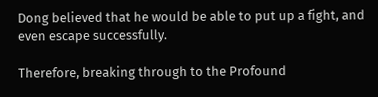Dong believed that he would be able to put up a fight, and even escape successfully.

Therefore, breaking through to the Profound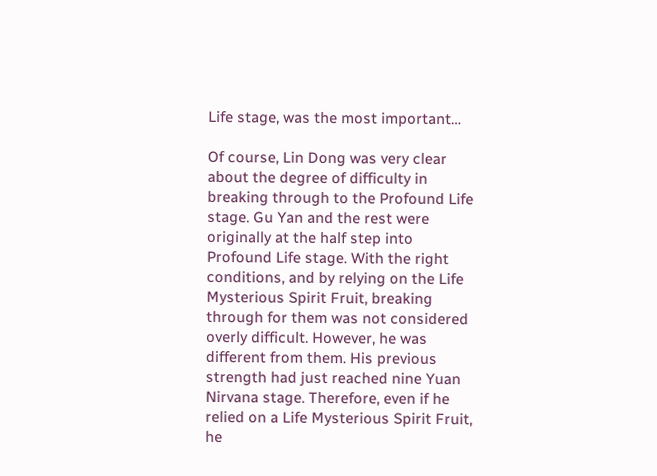Life stage, was the most important…

Of course, Lin Dong was very clear about the degree of difficulty in breaking through to the Profound Life stage. Gu Yan and the rest were originally at the half step into Profound Life stage. With the right conditions, and by relying on the Life Mysterious Spirit Fruit, breaking through for them was not considered overly difficult. However, he was different from them. His previous strength had just reached nine Yuan Nirvana stage. Therefore, even if he relied on a Life Mysterious Spirit Fruit, he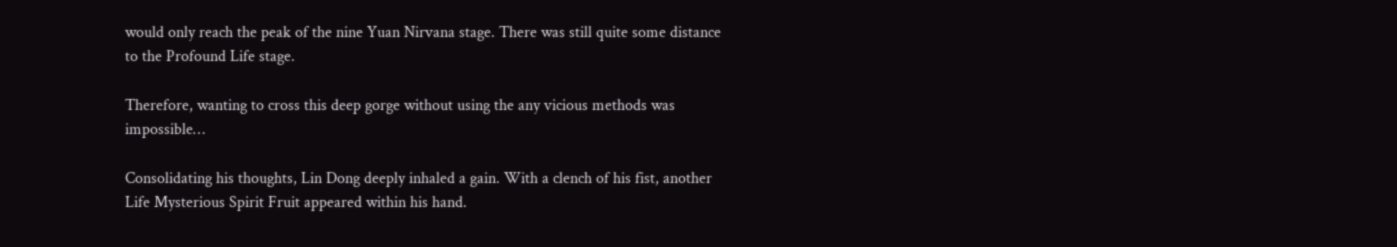would only reach the peak of the nine Yuan Nirvana stage. There was still quite some distance to the Profound Life stage.

Therefore, wanting to cross this deep gorge without using the any vicious methods was impossible…

Consolidating his thoughts, Lin Dong deeply inhaled a gain. With a clench of his fist, another Life Mysterious Spirit Fruit appeared within his hand.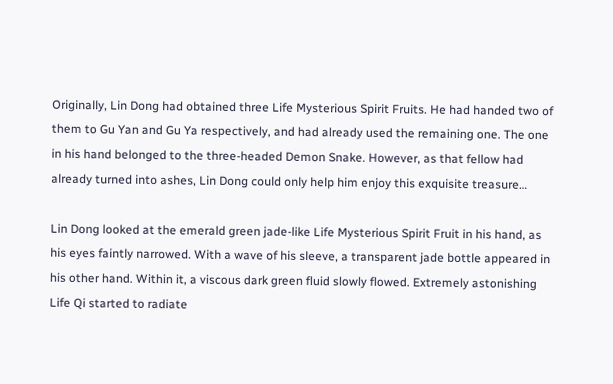Originally, Lin Dong had obtained three Life Mysterious Spirit Fruits. He had handed two of them to Gu Yan and Gu Ya respectively, and had already used the remaining one. The one in his hand belonged to the three-headed Demon Snake. However, as that fellow had already turned into ashes, Lin Dong could only help him enjoy this exquisite treasure…

Lin Dong looked at the emerald green jade-like Life Mysterious Spirit Fruit in his hand, as his eyes faintly narrowed. With a wave of his sleeve, a transparent jade bottle appeared in his other hand. Within it, a viscous dark green fluid slowly flowed. Extremely astonishing Life Qi started to radiate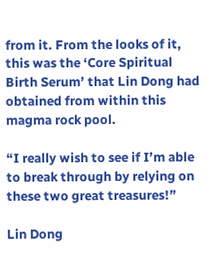from it. From the looks of it, this was the ‘Core Spiritual Birth Serum’ that Lin Dong had obtained from within this magma rock pool.

“I really wish to see if I’m able to break through by relying on these two great treasures!”

Lin Dong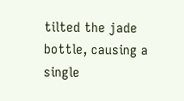tilted the jade bottle, causing a single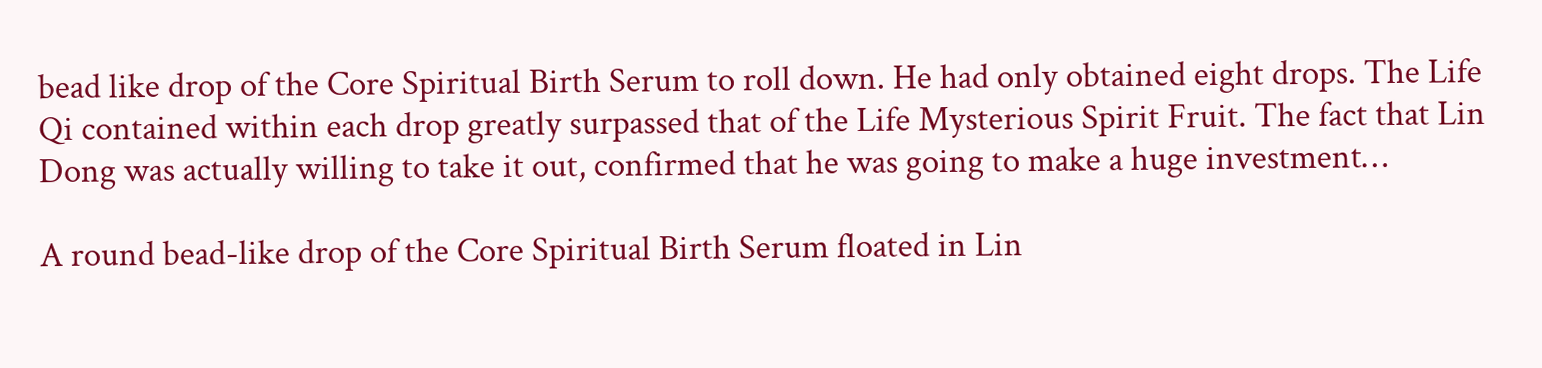bead like drop of the Core Spiritual Birth Serum to roll down. He had only obtained eight drops. The Life Qi contained within each drop greatly surpassed that of the Life Mysterious Spirit Fruit. The fact that Lin Dong was actually willing to take it out, confirmed that he was going to make a huge investment…

A round bead-like drop of the Core Spiritual Birth Serum floated in Lin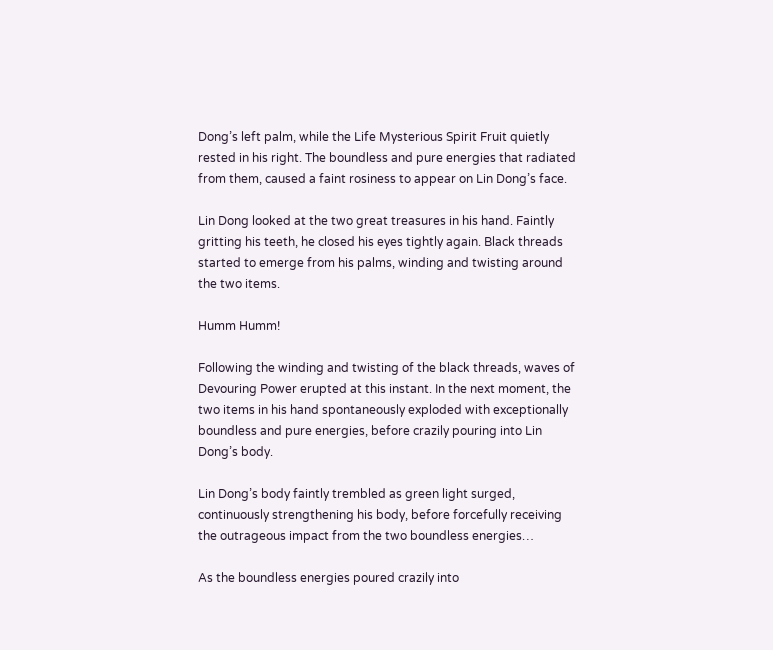Dong’s left palm, while the Life Mysterious Spirit Fruit quietly rested in his right. The boundless and pure energies that radiated from them, caused a faint rosiness to appear on Lin Dong’s face.

Lin Dong looked at the two great treasures in his hand. Faintly gritting his teeth, he closed his eyes tightly again. Black threads started to emerge from his palms, winding and twisting around the two items.

Humm Humm!

Following the winding and twisting of the black threads, waves of Devouring Power erupted at this instant. In the next moment, the two items in his hand spontaneously exploded with exceptionally boundless and pure energies, before crazily pouring into Lin Dong’s body.

Lin Dong’s body faintly trembled as green light surged, continuously strengthening his body, before forcefully receiving the outrageous impact from the two boundless energies…

As the boundless energies poured crazily into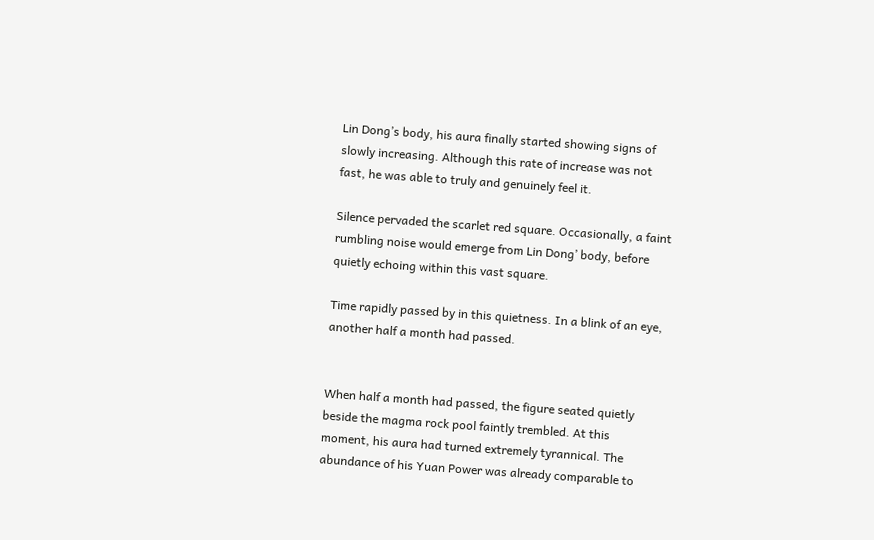Lin Dong’s body, his aura finally started showing signs of slowly increasing. Although this rate of increase was not fast, he was able to truly and genuinely feel it.

Silence pervaded the scarlet red square. Occasionally, a faint rumbling noise would emerge from Lin Dong’ body, before quietly echoing within this vast square.

Time rapidly passed by in this quietness. In a blink of an eye, another half a month had passed.


When half a month had passed, the figure seated quietly beside the magma rock pool faintly trembled. At this moment, his aura had turned extremely tyrannical. The abundance of his Yuan Power was already comparable to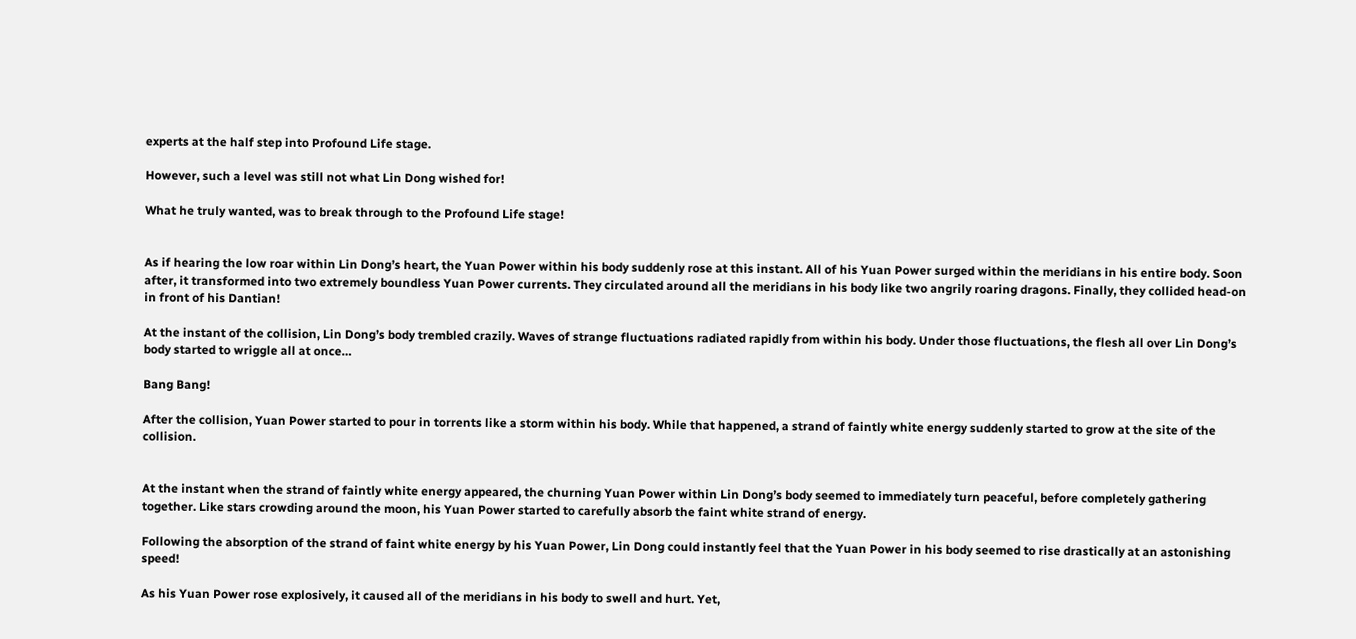experts at the half step into Profound Life stage.

However, such a level was still not what Lin Dong wished for!

What he truly wanted, was to break through to the Profound Life stage!


As if hearing the low roar within Lin Dong’s heart, the Yuan Power within his body suddenly rose at this instant. All of his Yuan Power surged within the meridians in his entire body. Soon after, it transformed into two extremely boundless Yuan Power currents. They circulated around all the meridians in his body like two angrily roaring dragons. Finally, they collided head-on in front of his Dantian!

At the instant of the collision, Lin Dong’s body trembled crazily. Waves of strange fluctuations radiated rapidly from within his body. Under those fluctuations, the flesh all over Lin Dong’s body started to wriggle all at once…

Bang Bang!

After the collision, Yuan Power started to pour in torrents like a storm within his body. While that happened, a strand of faintly white energy suddenly started to grow at the site of the collision.


At the instant when the strand of faintly white energy appeared, the churning Yuan Power within Lin Dong’s body seemed to immediately turn peaceful, before completely gathering together. Like stars crowding around the moon, his Yuan Power started to carefully absorb the faint white strand of energy.

Following the absorption of the strand of faint white energy by his Yuan Power, Lin Dong could instantly feel that the Yuan Power in his body seemed to rise drastically at an astonishing speed!

As his Yuan Power rose explosively, it caused all of the meridians in his body to swell and hurt. Yet,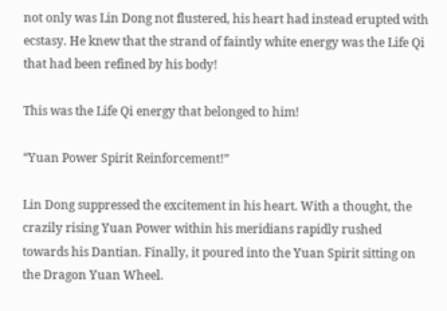not only was Lin Dong not flustered, his heart had instead erupted with ecstasy. He knew that the strand of faintly white energy was the Life Qi that had been refined by his body!

This was the Life Qi energy that belonged to him!

“Yuan Power Spirit Reinforcement!”

Lin Dong suppressed the excitement in his heart. With a thought, the crazily rising Yuan Power within his meridians rapidly rushed towards his Dantian. Finally, it poured into the Yuan Spirit sitting on the Dragon Yuan Wheel.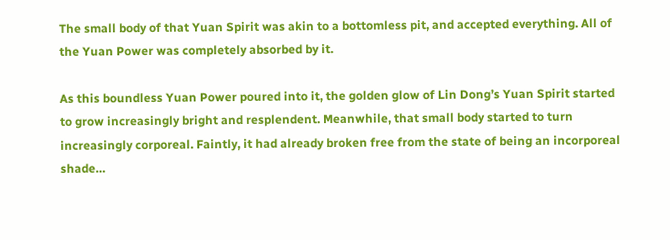The small body of that Yuan Spirit was akin to a bottomless pit, and accepted everything. All of the Yuan Power was completely absorbed by it.

As this boundless Yuan Power poured into it, the golden glow of Lin Dong’s Yuan Spirit started to grow increasingly bright and resplendent. Meanwhile, that small body started to turn increasingly corporeal. Faintly, it had already broken free from the state of being an incorporeal shade…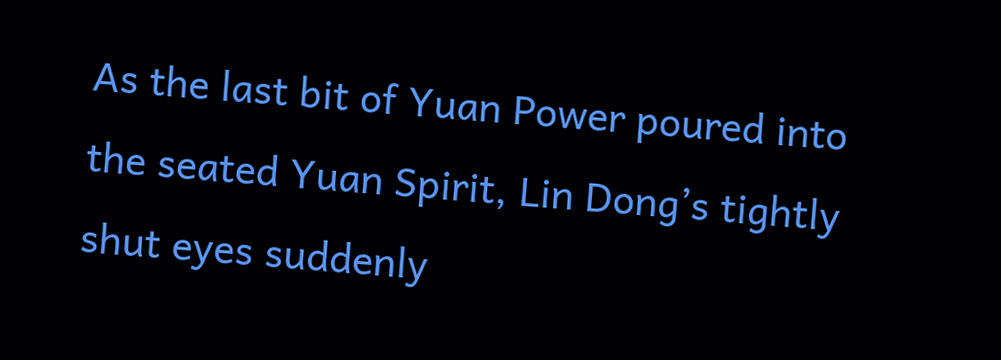As the last bit of Yuan Power poured into the seated Yuan Spirit, Lin Dong’s tightly shut eyes suddenly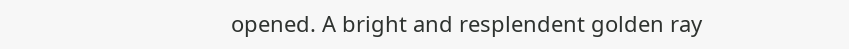opened. A bright and resplendent golden ray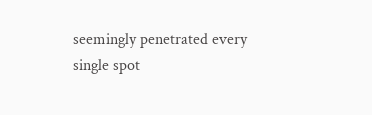seemingly penetrated every single spot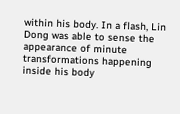within his body. In a flash, Lin Dong was able to sense the appearance of minute transformations happening inside his body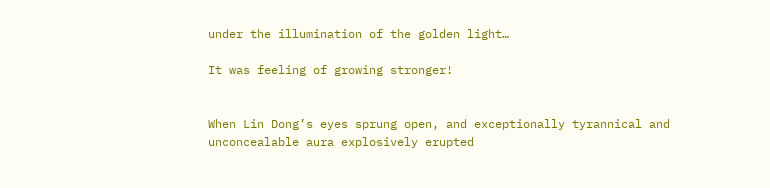under the illumination of the golden light…

It was feeling of growing stronger!


When Lin Dong’s eyes sprung open, and exceptionally tyrannical and unconcealable aura explosively erupted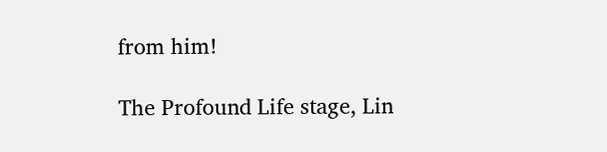from him!

The Profound Life stage, Lin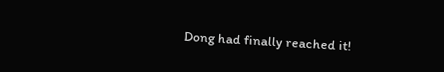Dong had finally reached it!